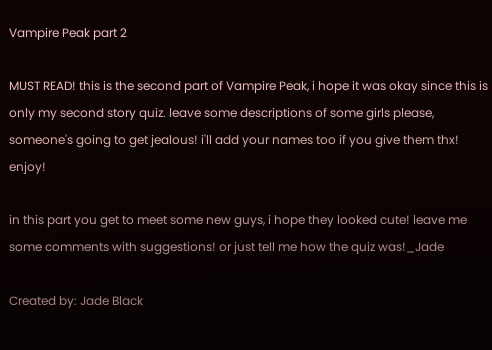Vampire Peak part 2

MUST READ! this is the second part of Vampire Peak, i hope it was okay since this is only my second story quiz. leave some descriptions of some girls please, someone's going to get jealous! i'll add your names too if you give them thx! enjoy!

in this part you get to meet some new guys, i hope they looked cute! leave me some comments with suggestions! or just tell me how the quiz was!_Jade

Created by: Jade Black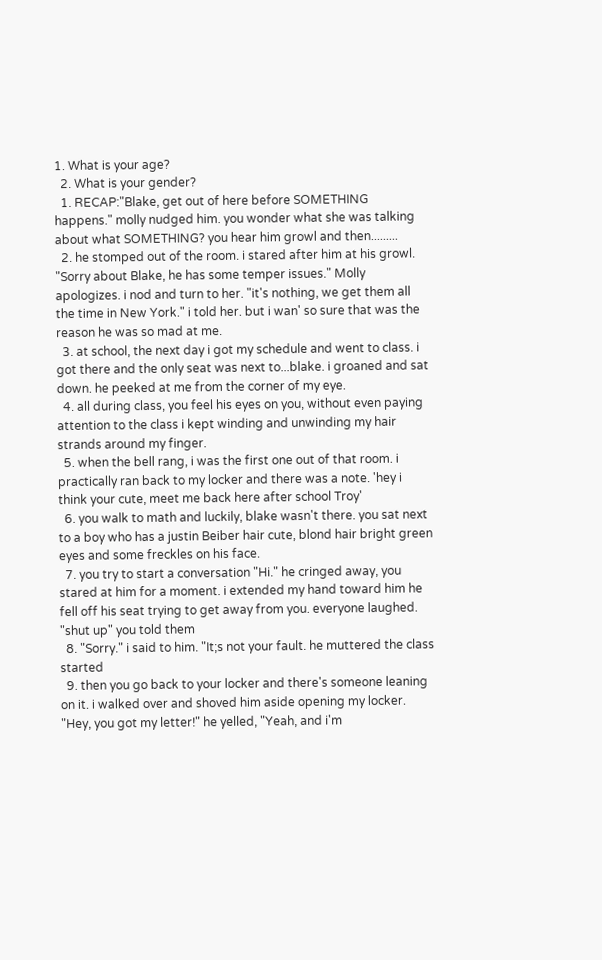1. What is your age?
  2. What is your gender?
  1. RECAP:"Blake, get out of here before SOMETHING happens." molly nudged him. you wonder what she was talking about what SOMETHING? you hear him growl and then.........
  2. he stomped out of the room. i stared after him at his growl. "Sorry about Blake, he has some temper issues." Molly apologizes. i nod and turn to her. "it's nothing, we get them all the time in New York." i told her. but i wan' so sure that was the reason he was so mad at me.
  3. at school, the next day i got my schedule and went to class. i got there and the only seat was next to...blake. i groaned and sat down. he peeked at me from the corner of my eye.
  4. all during class, you feel his eyes on you, without even paying attention to the class i kept winding and unwinding my hair strands around my finger.
  5. when the bell rang, i was the first one out of that room. i practically ran back to my locker and there was a note. 'hey i think your cute, meet me back here after school Troy'
  6. you walk to math and luckily, blake wasn't there. you sat next to a boy who has a justin Beiber hair cute, blond hair bright green eyes and some freckles on his face.
  7. you try to start a conversation "Hi." he cringed away, you stared at him for a moment. i extended my hand toward him he fell off his seat trying to get away from you. everyone laughed. "shut up" you told them
  8. "Sorry." i said to him. "It;s not your fault. he muttered the class started
  9. then you go back to your locker and there's someone leaning on it. i walked over and shoved him aside opening my locker. "Hey, you got my letter!" he yelled, "Yeah, and i'm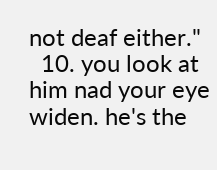not deaf either."
  10. you look at him nad your eye widen. he's the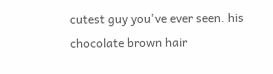cutest guy you've ever seen. his chocolate brown hair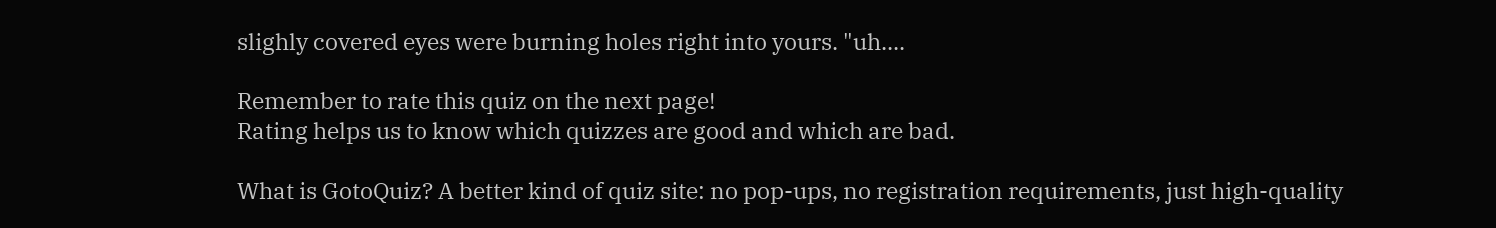slighly covered eyes were burning holes right into yours. "uh....

Remember to rate this quiz on the next page!
Rating helps us to know which quizzes are good and which are bad.

What is GotoQuiz? A better kind of quiz site: no pop-ups, no registration requirements, just high-quality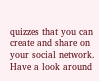quizzes that you can create and share on your social network. Have a look around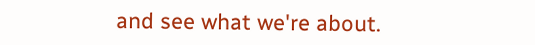and see what we're about.